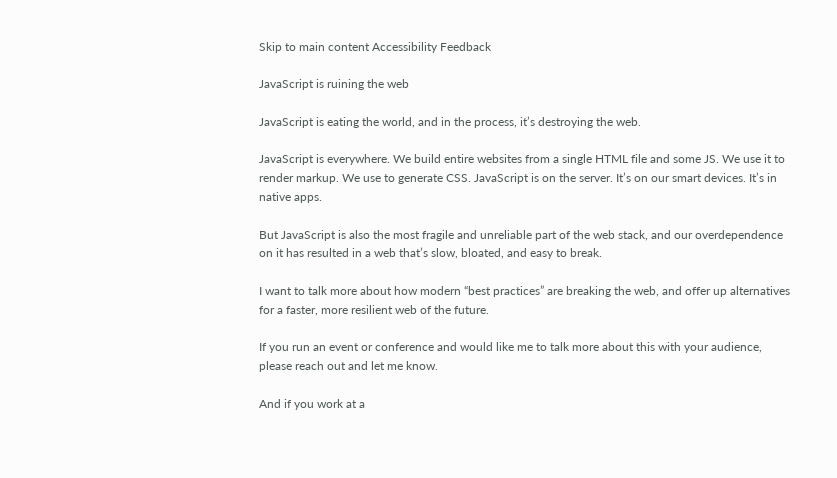Skip to main content Accessibility Feedback

JavaScript is ruining the web

JavaScript is eating the world, and in the process, it’s destroying the web.

JavaScript is everywhere. We build entire websites from a single HTML file and some JS. We use it to render markup. We use to generate CSS. JavaScript is on the server. It’s on our smart devices. It’s in native apps.

But JavaScript is also the most fragile and unreliable part of the web stack, and our overdependence on it has resulted in a web that’s slow, bloated, and easy to break.

I want to talk more about how modern “best practices” are breaking the web, and offer up alternatives for a faster, more resilient web of the future.

If you run an event or conference and would like me to talk more about this with your audience, please reach out and let me know.

And if you work at a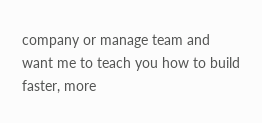company or manage team and want me to teach you how to build faster, more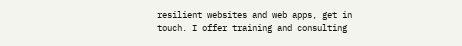resilient websites and web apps, get in touch. I offer training and consulting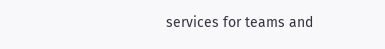services for teams and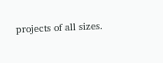projects of all sizes.